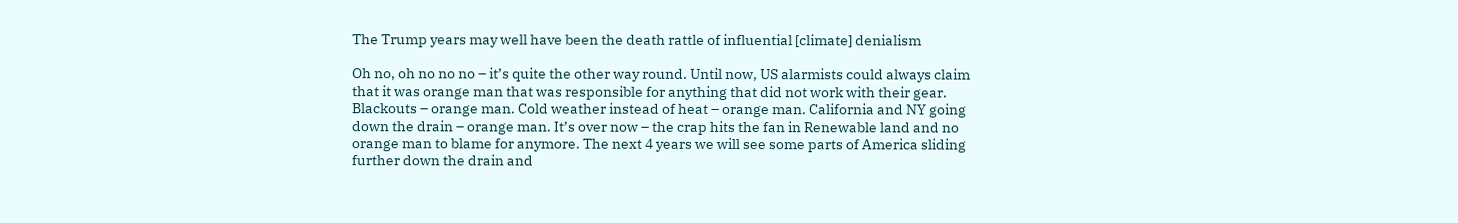The Trump years may well have been the death rattle of influential [climate] denialism

Oh no, oh no no no – it’s quite the other way round. Until now, US alarmists could always claim that it was orange man that was responsible for anything that did not work with their gear. Blackouts – orange man. Cold weather instead of heat – orange man. California and NY going down the drain – orange man. It’s over now – the crap hits the fan in Renewable land and no orange man to blame for anymore. The next 4 years we will see some parts of America sliding further down the drain and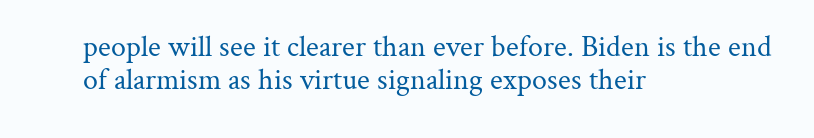people will see it clearer than ever before. Biden is the end of alarmism as his virtue signaling exposes their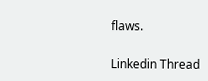flaws.

Linkedin Thread